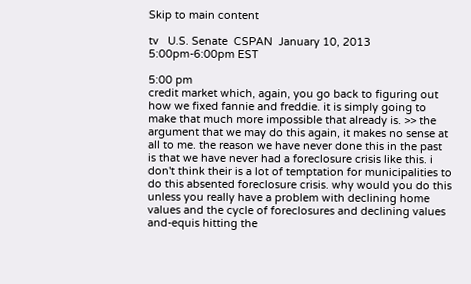Skip to main content

tv   U.S. Senate  CSPAN  January 10, 2013 5:00pm-6:00pm EST

5:00 pm
credit market which, again, you go back to figuring out how we fixed fannie and freddie. it is simply going to make that much more impossible that already is. >> the argument that we may do this again, it makes no sense at all to me. the reason we have never done this in the past is that we have never had a foreclosure crisis like this. i don't think their is a lot of temptation for municipalities to do this absented foreclosure crisis. why would you do this unless you really have a problem with declining home values and the cycle of foreclosures and declining values and-equis hitting the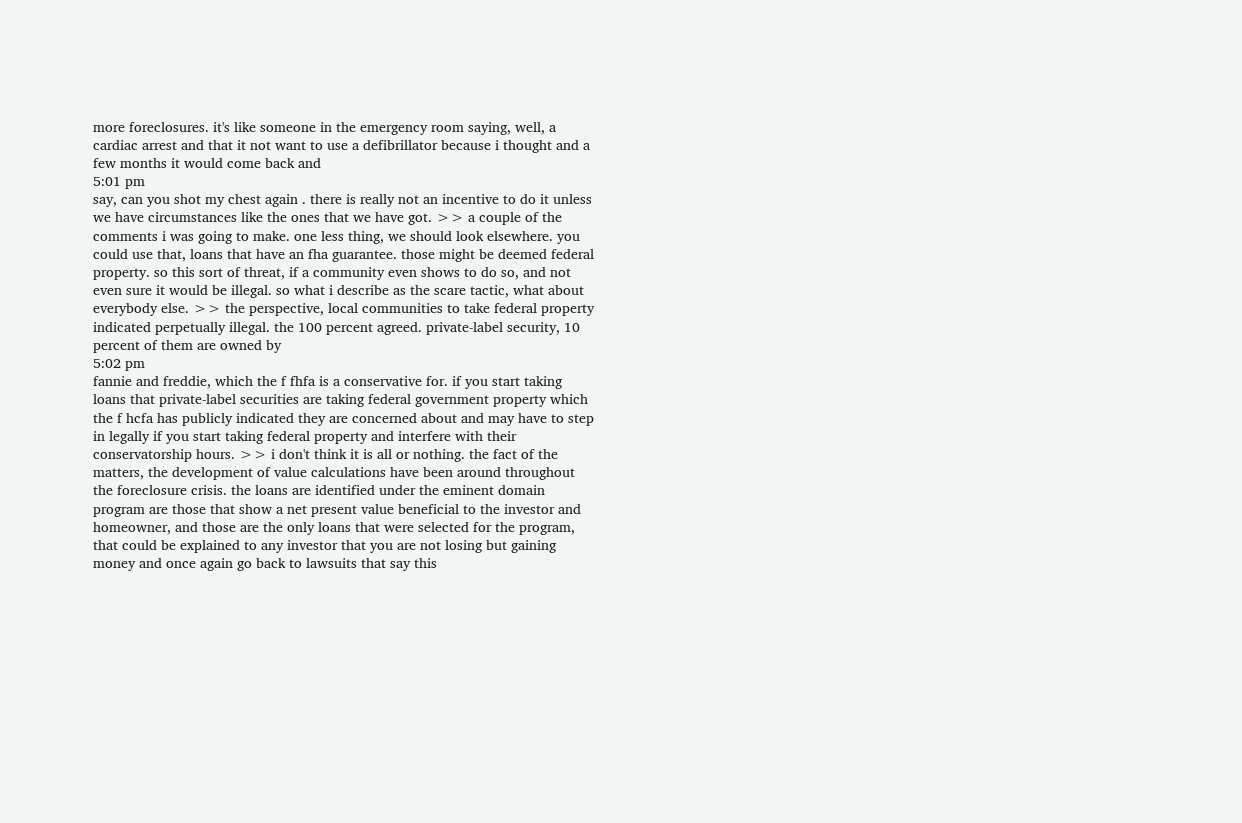more foreclosures. it's like someone in the emergency room saying, well, a cardiac arrest and that it not want to use a defibrillator because i thought and a few months it would come back and
5:01 pm
say, can you shot my chest again . there is really not an incentive to do it unless we have circumstances like the ones that we have got. >> a couple of the comments i was going to make. one less thing, we should look elsewhere. you could use that, loans that have an fha guarantee. those might be deemed federal property. so this sort of threat, if a community even shows to do so, and not even sure it would be illegal. so what i describe as the scare tactic, what about everybody else. >> the perspective, local communities to take federal property indicated perpetually illegal. the 100 percent agreed. private-label security, 10 percent of them are owned by
5:02 pm
fannie and freddie, which the f fhfa is a conservative for. if you start taking loans that private-label securities are taking federal government property which the f hcfa has publicly indicated they are concerned about and may have to step in legally if you start taking federal property and interfere with their conservatorship hours. >> i don't think it is all or nothing. the fact of the matters, the development of value calculations have been around throughout the foreclosure crisis. the loans are identified under the eminent domain program are those that show a net present value beneficial to the investor and homeowner, and those are the only loans that were selected for the program, that could be explained to any investor that you are not losing but gaining money and once again go back to lawsuits that say this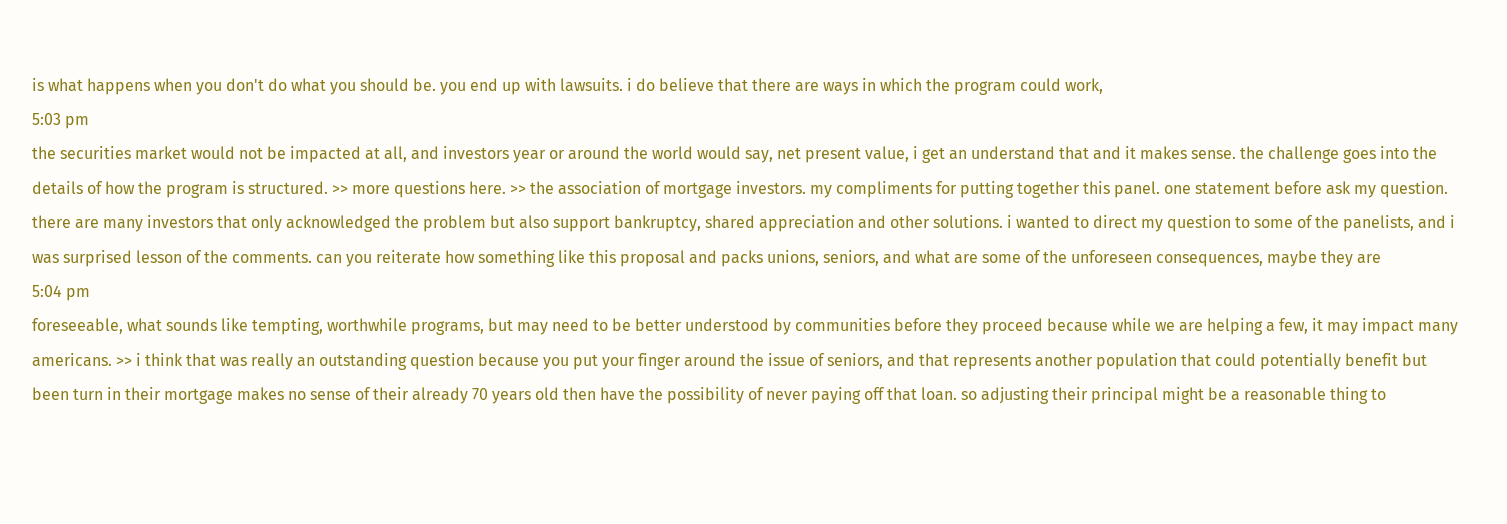is what happens when you don't do what you should be. you end up with lawsuits. i do believe that there are ways in which the program could work,
5:03 pm
the securities market would not be impacted at all, and investors year or around the world would say, net present value, i get an understand that and it makes sense. the challenge goes into the details of how the program is structured. >> more questions here. >> the association of mortgage investors. my compliments for putting together this panel. one statement before ask my question. there are many investors that only acknowledged the problem but also support bankruptcy, shared appreciation and other solutions. i wanted to direct my question to some of the panelists, and i was surprised lesson of the comments. can you reiterate how something like this proposal and packs unions, seniors, and what are some of the unforeseen consequences, maybe they are
5:04 pm
foreseeable, what sounds like tempting, worthwhile programs, but may need to be better understood by communities before they proceed because while we are helping a few, it may impact many americans. >> i think that was really an outstanding question because you put your finger around the issue of seniors, and that represents another population that could potentially benefit but been turn in their mortgage makes no sense of their already 70 years old then have the possibility of never paying off that loan. so adjusting their principal might be a reasonable thing to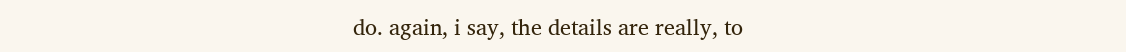do. again, i say, the details are really, to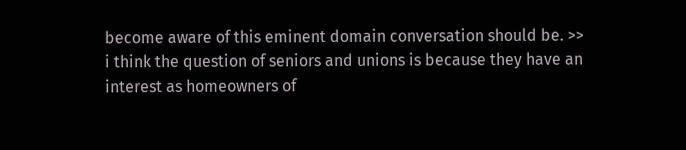become aware of this eminent domain conversation should be. >> i think the question of seniors and unions is because they have an interest as homeowners of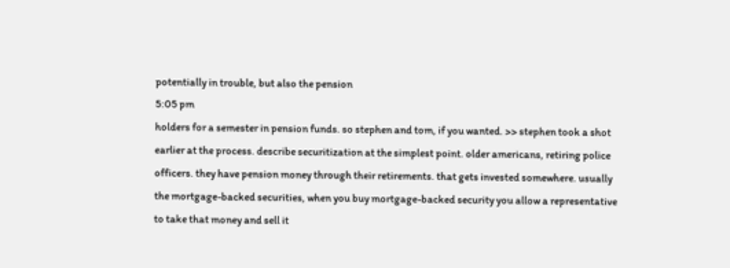potentially in trouble, but also the pension
5:05 pm
holders for a semester in pension funds. so stephen and tom, if you wanted. >> stephen took a shot earlier at the process. describe securitization at the simplest point. older americans, retiring police officers. they have pension money through their retirements. that gets invested somewhere. usually the mortgage-backed securities, when you buy mortgage-backed security you allow a representative to take that money and sell it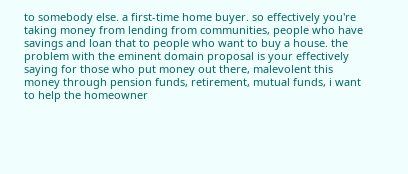to somebody else. a first-time home buyer. so effectively you're taking money from lending from communities, people who have savings and loan that to people who want to buy a house. the problem with the eminent domain proposal is your effectively saying for those who put money out there, malevolent this money through pension funds, retirement, mutual funds, i want to help the homeowner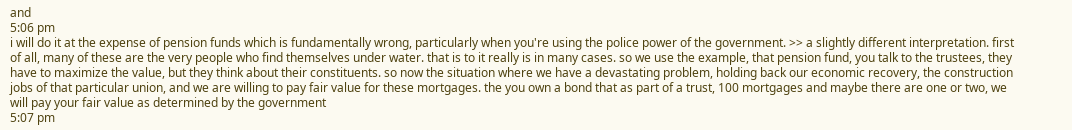and
5:06 pm
i will do it at the expense of pension funds which is fundamentally wrong, particularly when you're using the police power of the government. >> a slightly different interpretation. first of all, many of these are the very people who find themselves under water. that is to it really is in many cases. so we use the example, that pension fund, you talk to the trustees, they have to maximize the value, but they think about their constituents. so now the situation where we have a devastating problem, holding back our economic recovery, the construction jobs of that particular union, and we are willing to pay fair value for these mortgages. the you own a bond that as part of a trust, 100 mortgages and maybe there are one or two, we will pay your fair value as determined by the government
5:07 pm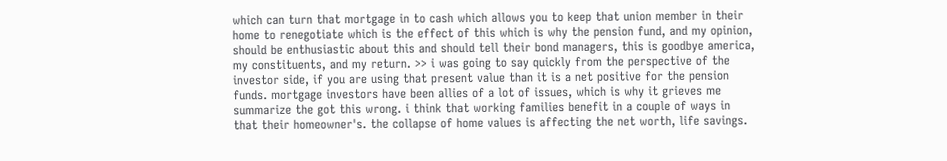which can turn that mortgage in to cash which allows you to keep that union member in their home to renegotiate which is the effect of this which is why the pension fund, and my opinion, should be enthusiastic about this and should tell their bond managers, this is goodbye america, my constituents, and my return. >> i was going to say quickly from the perspective of the investor side, if you are using that present value than it is a net positive for the pension funds. mortgage investors have been allies of a lot of issues, which is why it grieves me summarize the got this wrong. i think that working families benefit in a couple of ways in that their homeowner's. the collapse of home values is affecting the net worth, life savings.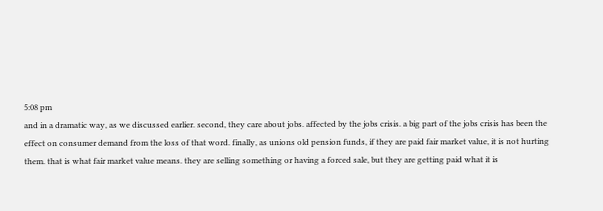5:08 pm
and in a dramatic way, as we discussed earlier. second, they care about jobs. affected by the jobs crisis. a big part of the jobs crisis has been the effect on consumer demand from the loss of that word. finally, as unions old pension funds, if they are paid fair market value, it is not hurting them. that is what fair market value means. they are selling something or having a forced sale, but they are getting paid what it is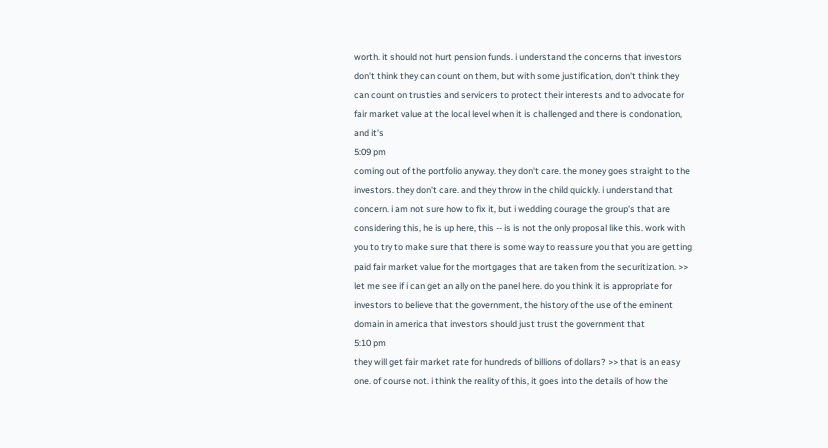worth. it should not hurt pension funds. i understand the concerns that investors don't think they can count on them, but with some justification, don't think they can count on trusties and servicers to protect their interests and to advocate for fair market value at the local level when it is challenged and there is condonation, and it's
5:09 pm
coming out of the portfolio anyway. they don't care. the money goes straight to the investors. they don't care. and they throw in the child quickly. i understand that concern. i am not sure how to fix it, but i wedding courage the group's that are considering this, he is up here, this -- is is not the only proposal like this. work with you to try to make sure that there is some way to reassure you that you are getting paid fair market value for the mortgages that are taken from the securitization. >> let me see if i can get an ally on the panel here. do you think it is appropriate for investors to believe that the government, the history of the use of the eminent domain in america that investors should just trust the government that
5:10 pm
they will get fair market rate for hundreds of billions of dollars? >> that is an easy one. of course not. i think the reality of this, it goes into the details of how the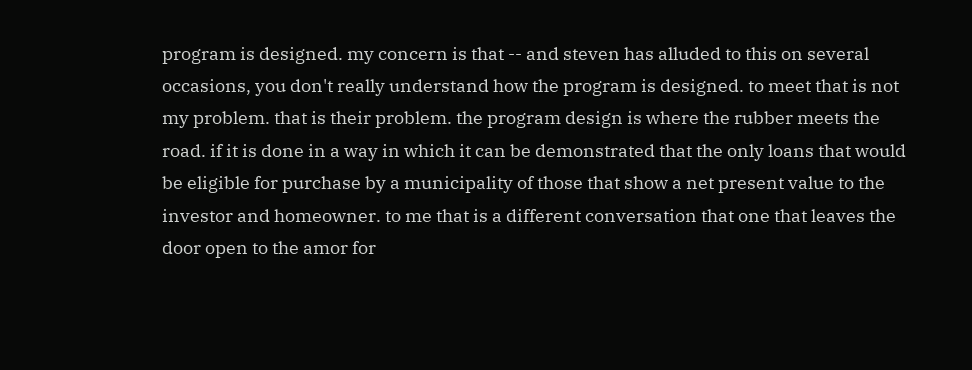program is designed. my concern is that -- and steven has alluded to this on several occasions, you don't really understand how the program is designed. to meet that is not my problem. that is their problem. the program design is where the rubber meets the road. if it is done in a way in which it can be demonstrated that the only loans that would be eligible for purchase by a municipality of those that show a net present value to the investor and homeowner. to me that is a different conversation that one that leaves the door open to the amor for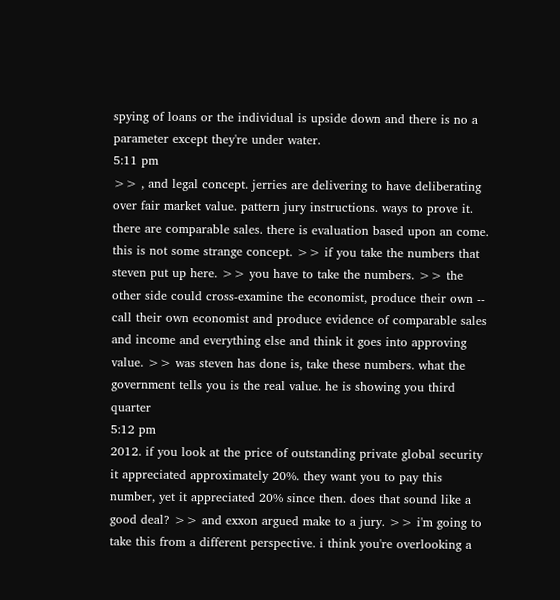spying of loans or the individual is upside down and there is no a parameter except they're under water.
5:11 pm
>> , and legal concept. jerries are delivering to have deliberating over fair market value. pattern jury instructions. ways to prove it. there are comparable sales. there is evaluation based upon an come. this is not some strange concept. >> if you take the numbers that steven put up here. >> you have to take the numbers. >> the other side could cross-examine the economist, produce their own -- call their own economist and produce evidence of comparable sales and income and everything else and think it goes into approving value. >> was steven has done is, take these numbers. what the government tells you is the real value. he is showing you third quarter
5:12 pm
2012. if you look at the price of outstanding private global security it appreciated approximately 20%. they want you to pay this number, yet it appreciated 20% since then. does that sound like a good deal? >> and exxon argued make to a jury. >> i'm going to take this from a different perspective. i think you're overlooking a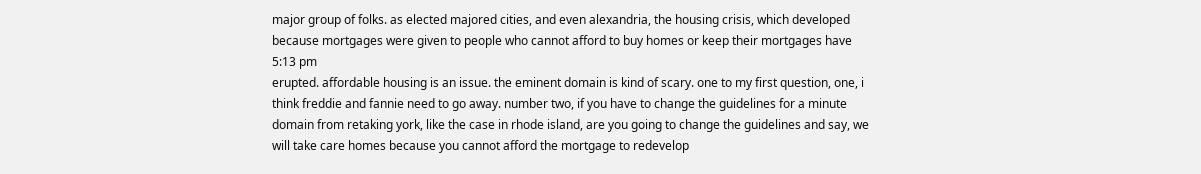major group of folks. as elected majored cities, and even alexandria, the housing crisis, which developed because mortgages were given to people who cannot afford to buy homes or keep their mortgages have
5:13 pm
erupted. affordable housing is an issue. the eminent domain is kind of scary. one to my first question, one, i think freddie and fannie need to go away. number two, if you have to change the guidelines for a minute domain from retaking york, like the case in rhode island, are you going to change the guidelines and say, we will take care homes because you cannot afford the mortgage to redevelop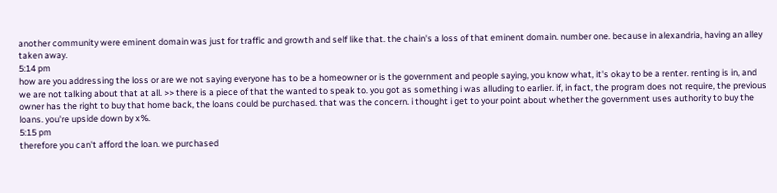another community were eminent domain was just for traffic and growth and self like that. the chain's a loss of that eminent domain. number one. because in alexandria, having an alley taken away.
5:14 pm
how are you addressing the loss or are we not saying everyone has to be a homeowner or is the government and people saying, you know what, it's okay to be a renter. renting is in, and we are not talking about that at all. >> there is a piece of that the wanted to speak to. you got as something i was alluding to earlier. if, in fact, the program does not require, the previous owner has the right to buy that home back, the loans could be purchased. that was the concern. i thought i get to your point about whether the government uses authority to buy the loans. you're upside down by x%.
5:15 pm
therefore you can't afford the loan. we purchased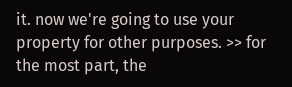it. now we're going to use your property for other purposes. >> for the most part, the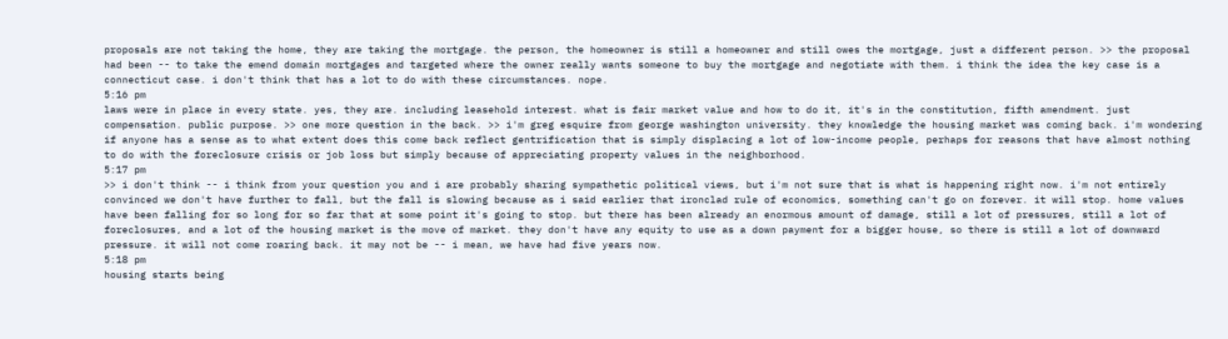proposals are not taking the home, they are taking the mortgage. the person, the homeowner is still a homeowner and still owes the mortgage, just a different person. >> the proposal had been -- to take the emend domain mortgages and targeted where the owner really wants someone to buy the mortgage and negotiate with them. i think the idea the key case is a connecticut case. i don't think that has a lot to do with these circumstances. nope.
5:16 pm
laws were in place in every state. yes, they are. including leasehold interest. what is fair market value and how to do it, it's in the constitution, fifth amendment. just compensation. public purpose. >> one more question in the back. >> i'm greg esquire from george washington university. they knowledge the housing market was coming back. i'm wondering if anyone has a sense as to what extent does this come back reflect gentrification that is simply displacing a lot of low-income people, perhaps for reasons that have almost nothing to do with the foreclosure crisis or job loss but simply because of appreciating property values in the neighborhood.
5:17 pm
>> i don't think -- i think from your question you and i are probably sharing sympathetic political views, but i'm not sure that is what is happening right now. i'm not entirely convinced we don't have further to fall, but the fall is slowing because as i said earlier that ironclad rule of economics, something can't go on forever. it will stop. home values have been falling for so long for so far that at some point it's going to stop. but there has been already an enormous amount of damage, still a lot of pressures, still a lot of foreclosures, and a lot of the housing market is the move of market. they don't have any equity to use as a down payment for a bigger house, so there is still a lot of downward pressure. it will not come roaring back. it may not be -- i mean, we have had five years now.
5:18 pm
housing starts being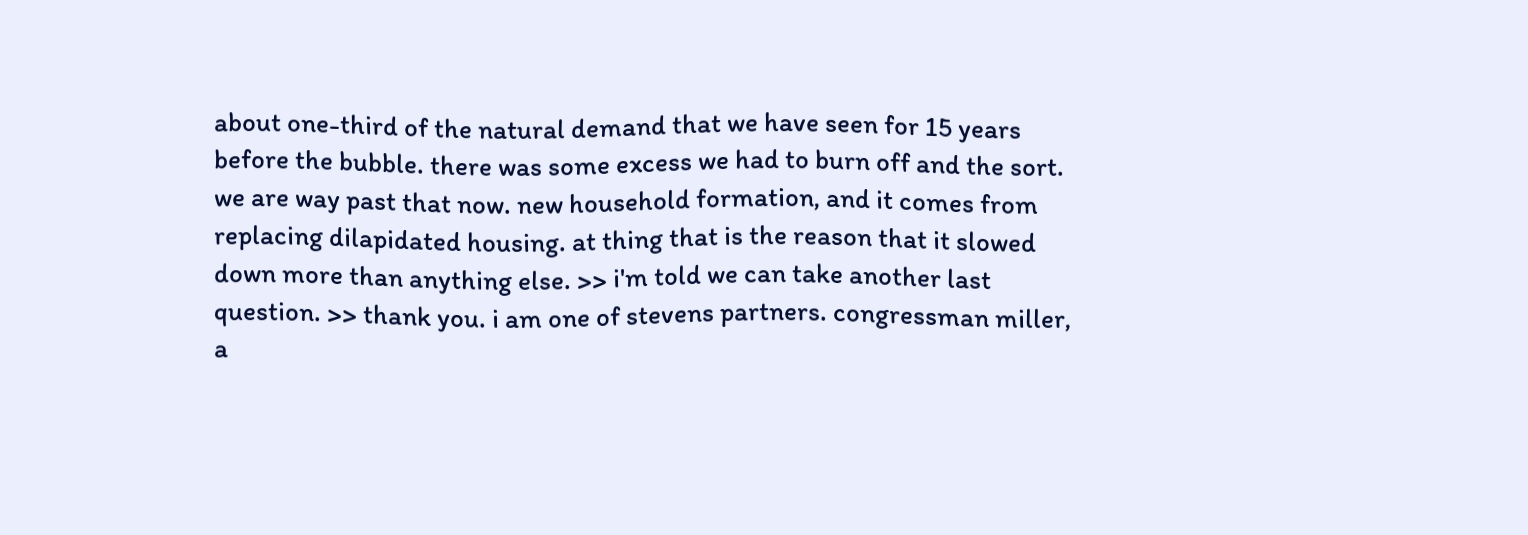about one-third of the natural demand that we have seen for 15 years before the bubble. there was some excess we had to burn off and the sort. we are way past that now. new household formation, and it comes from replacing dilapidated housing. at thing that is the reason that it slowed down more than anything else. >> i'm told we can take another last question. >> thank you. i am one of stevens partners. congressman miller, a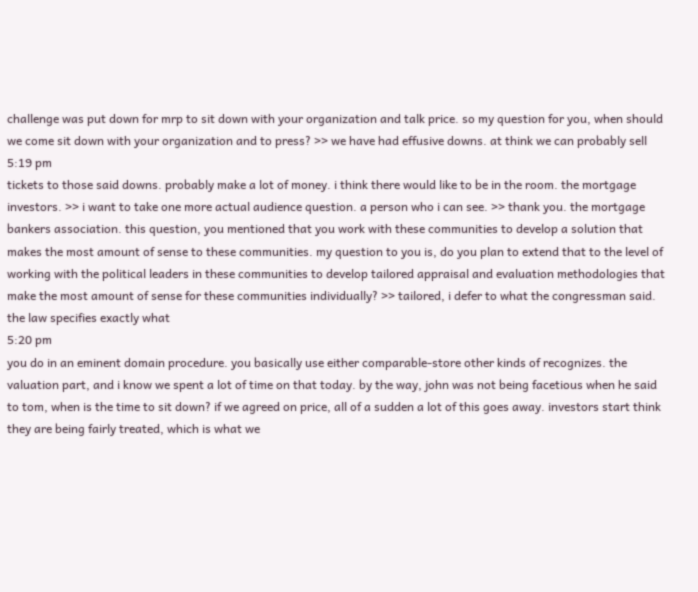challenge was put down for mrp to sit down with your organization and talk price. so my question for you, when should we come sit down with your organization and to press? >> we have had effusive downs. at think we can probably sell
5:19 pm
tickets to those said downs. probably make a lot of money. i think there would like to be in the room. the mortgage investors. >> i want to take one more actual audience question. a person who i can see. >> thank you. the mortgage bankers association. this question, you mentioned that you work with these communities to develop a solution that makes the most amount of sense to these communities. my question to you is, do you plan to extend that to the level of working with the political leaders in these communities to develop tailored appraisal and evaluation methodologies that make the most amount of sense for these communities individually? >> tailored, i defer to what the congressman said. the law specifies exactly what
5:20 pm
you do in an eminent domain procedure. you basically use either comparable-store other kinds of recognizes. the valuation part, and i know we spent a lot of time on that today. by the way, john was not being facetious when he said to tom, when is the time to sit down? if we agreed on price, all of a sudden a lot of this goes away. investors start think they are being fairly treated, which is what we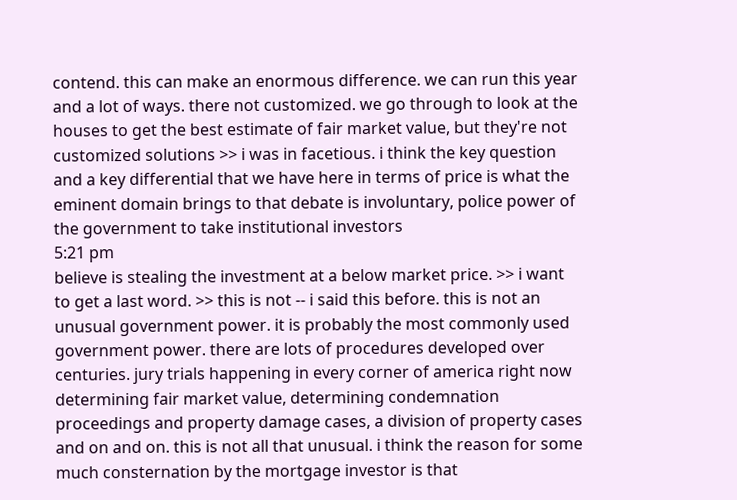contend. this can make an enormous difference. we can run this year and a lot of ways. there not customized. we go through to look at the houses to get the best estimate of fair market value, but they're not customized solutions >> i was in facetious. i think the key question and a key differential that we have here in terms of price is what the eminent domain brings to that debate is involuntary, police power of the government to take institutional investors
5:21 pm
believe is stealing the investment at a below market price. >> i want to get a last word. >> this is not -- i said this before. this is not an unusual government power. it is probably the most commonly used government power. there are lots of procedures developed over centuries. jury trials happening in every corner of america right now determining fair market value, determining condemnation proceedings and property damage cases, a division of property cases and on and on. this is not all that unusual. i think the reason for some much consternation by the mortgage investor is that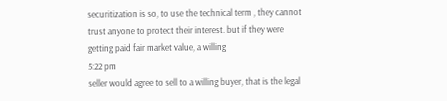securitization is so, to use the technical term , they cannot trust anyone to protect their interest. but if they were getting paid fair market value, a willing
5:22 pm
seller would agree to sell to a willing buyer, that is the legal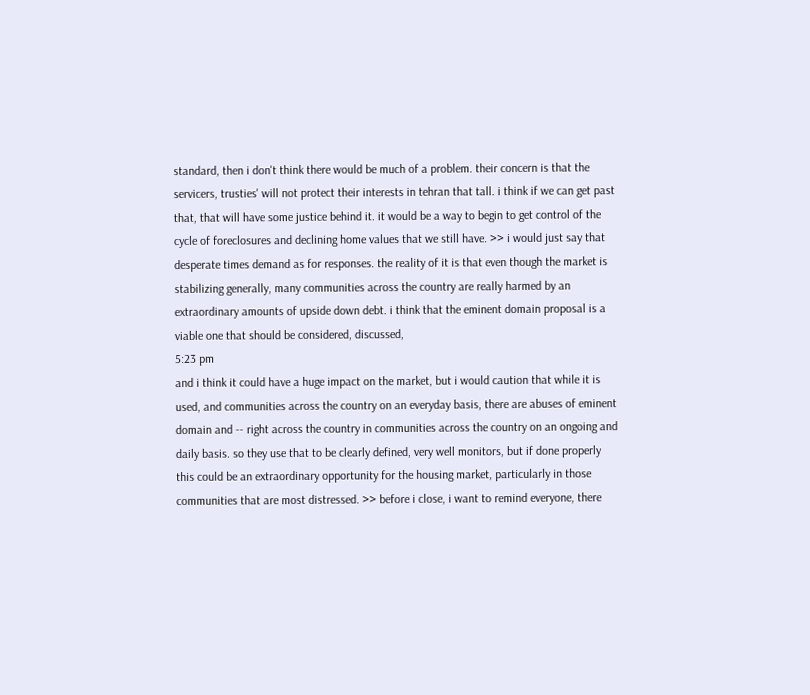standard, then i don't think there would be much of a problem. their concern is that the servicers, trusties' will not protect their interests in tehran that tall. i think if we can get past that, that will have some justice behind it. it would be a way to begin to get control of the cycle of foreclosures and declining home values that we still have. >> i would just say that desperate times demand as for responses. the reality of it is that even though the market is stabilizing generally, many communities across the country are really harmed by an extraordinary amounts of upside down debt. i think that the eminent domain proposal is a viable one that should be considered, discussed,
5:23 pm
and i think it could have a huge impact on the market, but i would caution that while it is used, and communities across the country on an everyday basis, there are abuses of eminent domain and -- right across the country in communities across the country on an ongoing and daily basis. so they use that to be clearly defined, very well monitors, but if done properly this could be an extraordinary opportunity for the housing market, particularly in those communities that are most distressed. >> before i close, i want to remind everyone, there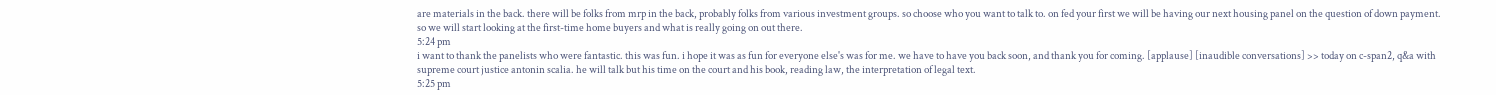are materials in the back. there will be folks from mrp in the back, probably folks from various investment groups. so choose who you want to talk to. on fed your first we will be having our next housing panel on the question of down payment. so we will start looking at the first-time home buyers and what is really going on out there.
5:24 pm
i want to thank the panelists who were fantastic. this was fun. i hope it was as fun for everyone else's was for me. we have to have you back soon, and thank you for coming. [applause] [inaudible conversations] >> today on c-span2, q&a with supreme court justice antonin scalia. he will talk but his time on the court and his book, reading law, the interpretation of legal text.
5:25 pm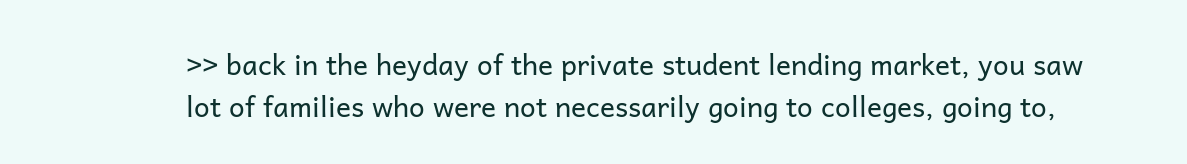>> back in the heyday of the private student lending market, you saw lot of families who were not necessarily going to colleges, going to,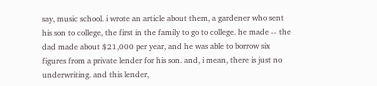say, music school. i wrote an article about them, a gardener who sent his son to college, the first in the family to go to college. he made -- the dad made about $21,000 per year, and he was able to borrow six figures from a private lender for his son. and, i mean, there is just no underwriting. and this lender,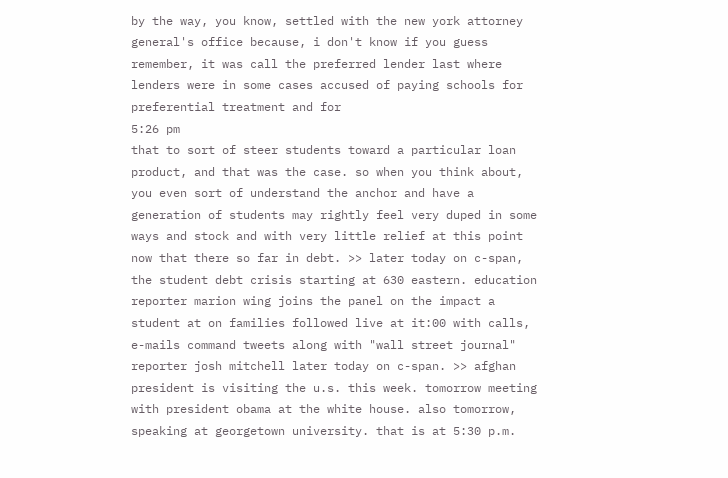by the way, you know, settled with the new york attorney general's office because, i don't know if you guess remember, it was call the preferred lender last where lenders were in some cases accused of paying schools for preferential treatment and for
5:26 pm
that to sort of steer students toward a particular loan product, and that was the case. so when you think about, you even sort of understand the anchor and have a generation of students may rightly feel very duped in some ways and stock and with very little relief at this point now that there so far in debt. >> later today on c-span, the student debt crisis starting at 630 eastern. education reporter marion wing joins the panel on the impact a student at on families followed live at it:00 with calls, e-mails command tweets along with "wall street journal" reporter josh mitchell later today on c-span. >> afghan president is visiting the u.s. this week. tomorrow meeting with president obama at the white house. also tomorrow, speaking at georgetown university. that is at 5:30 p.m.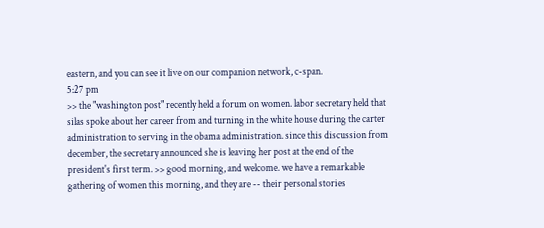eastern, and you can see it live on our companion network, c-span.
5:27 pm
>> the "washington post" recently held a forum on women. labor secretary held that silas spoke about her career from and turning in the white house during the carter administration to serving in the obama administration. since this discussion from december, the secretary announced she is leaving her post at the end of the president's first term. >> good morning, and welcome. we have a remarkable gathering of women this morning, and they are -- their personal stories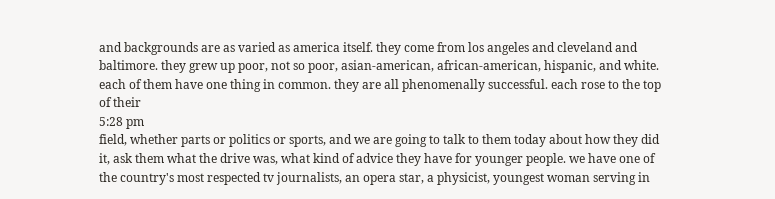and backgrounds are as varied as america itself. they come from los angeles and cleveland and baltimore. they grew up poor, not so poor, asian-american, african-american, hispanic, and white. each of them have one thing in common. they are all phenomenally successful. each rose to the top of their
5:28 pm
field, whether parts or politics or sports, and we are going to talk to them today about how they did it, ask them what the drive was, what kind of advice they have for younger people. we have one of the country's most respected tv journalists, an opera star, a physicist, youngest woman serving in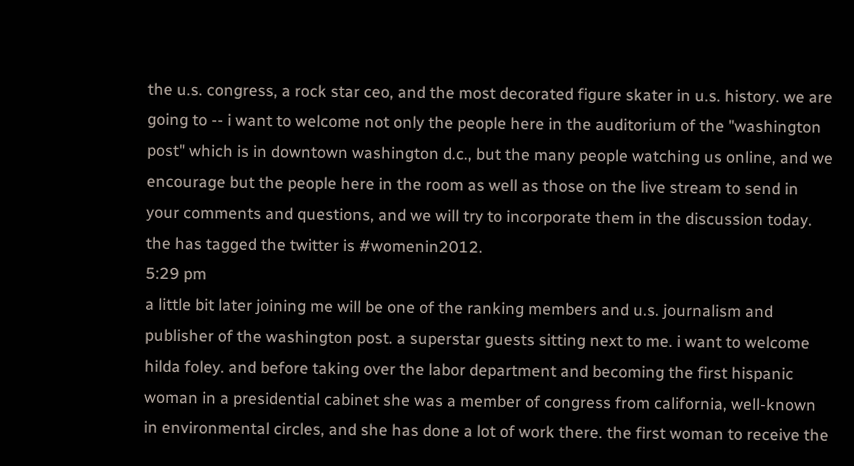the u.s. congress, a rock star ceo, and the most decorated figure skater in u.s. history. we are going to -- i want to welcome not only the people here in the auditorium of the "washington post" which is in downtown washington d.c., but the many people watching us online, and we encourage but the people here in the room as well as those on the live stream to send in your comments and questions, and we will try to incorporate them in the discussion today. the has tagged the twitter is #womenin2012.
5:29 pm
a little bit later joining me will be one of the ranking members and u.s. journalism and publisher of the washington post. a superstar guests sitting next to me. i want to welcome hilda foley. and before taking over the labor department and becoming the first hispanic woman in a presidential cabinet she was a member of congress from california, well-known in environmental circles, and she has done a lot of work there. the first woman to receive the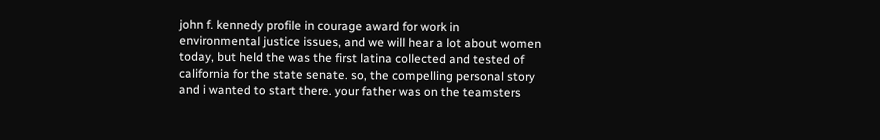john f. kennedy profile in courage award for work in environmental justice issues, and we will hear a lot about women today, but held the was the first latina collected and tested of california for the state senate. so, the compelling personal story and i wanted to start there. your father was on the teamsters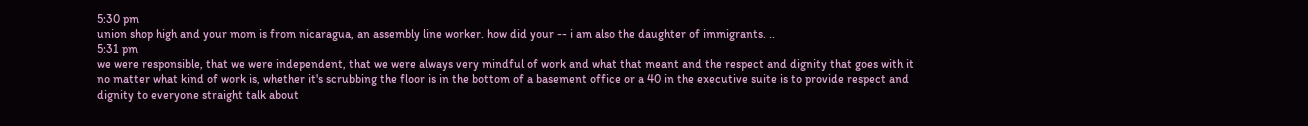5:30 pm
union shop high and your mom is from nicaragua, an assembly line worker. how did your -- i am also the daughter of immigrants. ..
5:31 pm
we were responsible, that we were independent, that we were always very mindful of work and what that meant and the respect and dignity that goes with it no matter what kind of work is, whether it's scrubbing the floor is in the bottom of a basement office or a 40 in the executive suite is to provide respect and dignity to everyone straight talk about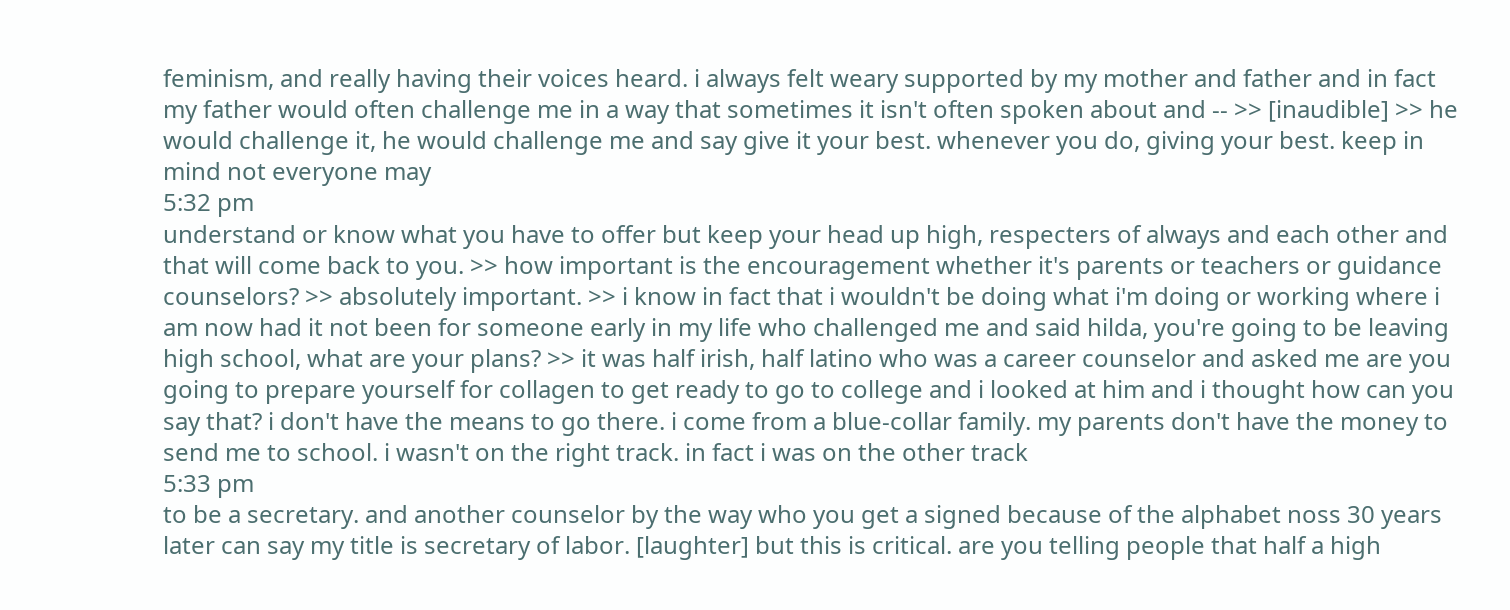feminism, and really having their voices heard. i always felt weary supported by my mother and father and in fact my father would often challenge me in a way that sometimes it isn't often spoken about and -- >> [inaudible] >> he would challenge it, he would challenge me and say give it your best. whenever you do, giving your best. keep in mind not everyone may
5:32 pm
understand or know what you have to offer but keep your head up high, respecters of always and each other and that will come back to you. >> how important is the encouragement whether it's parents or teachers or guidance counselors? >> absolutely important. >> i know in fact that i wouldn't be doing what i'm doing or working where i am now had it not been for someone early in my life who challenged me and said hilda, you're going to be leaving high school, what are your plans? >> it was half irish, half latino who was a career counselor and asked me are you going to prepare yourself for collagen to get ready to go to college and i looked at him and i thought how can you say that? i don't have the means to go there. i come from a blue-collar family. my parents don't have the money to send me to school. i wasn't on the right track. in fact i was on the other track
5:33 pm
to be a secretary. and another counselor by the way who you get a signed because of the alphabet noss 30 years later can say my title is secretary of labor. [laughter] but this is critical. are you telling people that half a high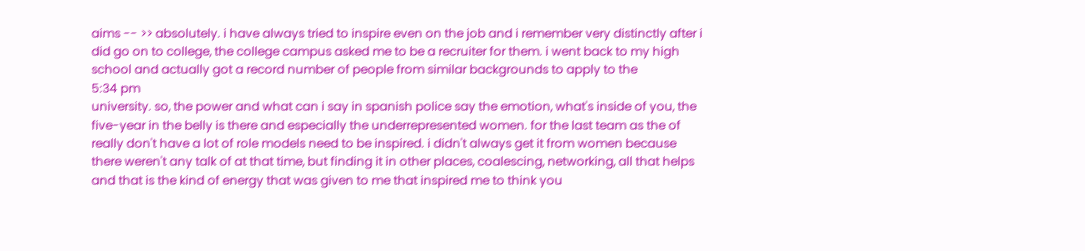aims -- >> absolutely. i have always tried to inspire even on the job and i remember very distinctly after i did go on to college, the college campus asked me to be a recruiter for them. i went back to my high school and actually got a record number of people from similar backgrounds to apply to the
5:34 pm
university. so, the power and what can i say in spanish police say the emotion, what's inside of you, the five-year in the belly is there and especially the underrepresented women. for the last team as the of really don't have a lot of role models need to be inspired. i didn't always get it from women because there weren't any talk of at that time, but finding it in other places, coalescing, networking, all that helps and that is the kind of energy that was given to me that inspired me to think you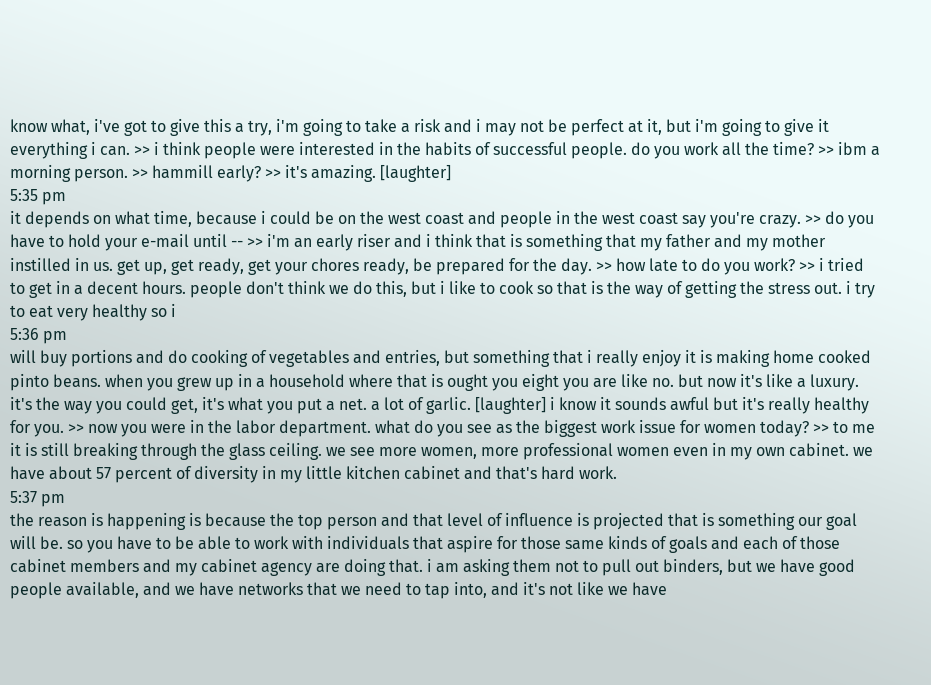know what, i've got to give this a try, i'm going to take a risk and i may not be perfect at it, but i'm going to give it everything i can. >> i think people were interested in the habits of successful people. do you work all the time? >> ibm a morning person. >> hammill early? >> it's amazing. [laughter]
5:35 pm
it depends on what time, because i could be on the west coast and people in the west coast say you're crazy. >> do you have to hold your e-mail until -- >> i'm an early riser and i think that is something that my father and my mother instilled in us. get up, get ready, get your chores ready, be prepared for the day. >> how late to do you work? >> i tried to get in a decent hours. people don't think we do this, but i like to cook so that is the way of getting the stress out. i try to eat very healthy so i
5:36 pm
will buy portions and do cooking of vegetables and entries, but something that i really enjoy it is making home cooked pinto beans. when you grew up in a household where that is ought you eight you are like no. but now it's like a luxury. it's the way you could get, it's what you put a net. a lot of garlic. [laughter] i know it sounds awful but it's really healthy for you. >> now you were in the labor department. what do you see as the biggest work issue for women today? >> to me it is still breaking through the glass ceiling. we see more women, more professional women even in my own cabinet. we have about 57 percent of diversity in my little kitchen cabinet and that's hard work.
5:37 pm
the reason is happening is because the top person and that level of influence is projected that is something our goal will be. so you have to be able to work with individuals that aspire for those same kinds of goals and each of those cabinet members and my cabinet agency are doing that. i am asking them not to pull out binders, but we have good people available, and we have networks that we need to tap into, and it's not like we have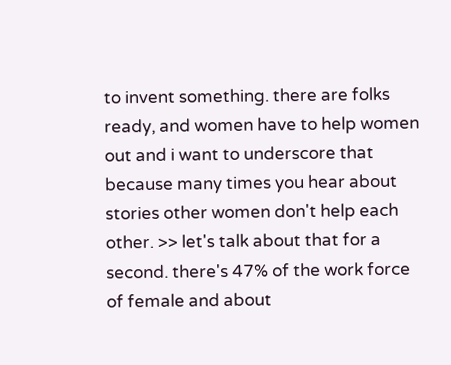to invent something. there are folks ready, and women have to help women out and i want to underscore that because many times you hear about stories other women don't help each other. >> let's talk about that for a second. there's 47% of the work force of female and about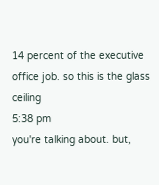14 percent of the executive office job. so this is the glass ceiling
5:38 pm
you're talking about. but,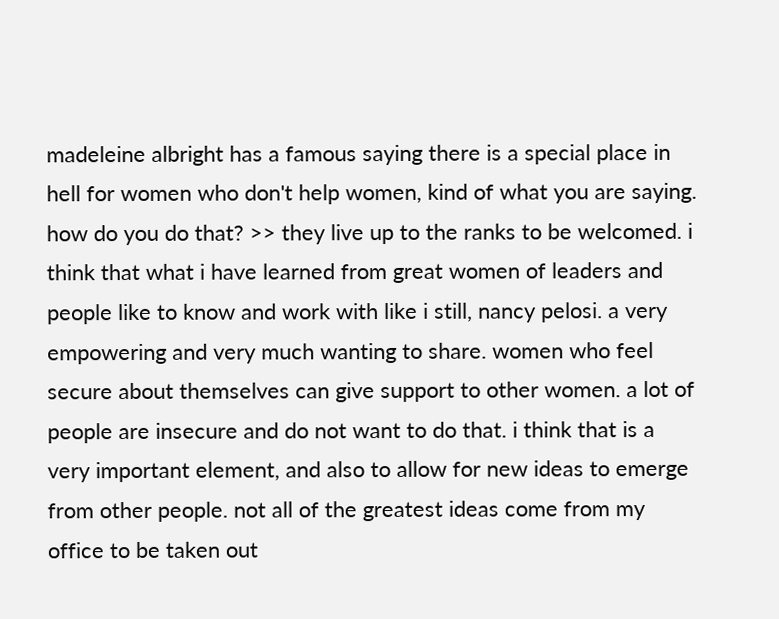madeleine albright has a famous saying there is a special place in hell for women who don't help women, kind of what you are saying. how do you do that? >> they live up to the ranks to be welcomed. i think that what i have learned from great women of leaders and people like to know and work with like i still, nancy pelosi. a very empowering and very much wanting to share. women who feel secure about themselves can give support to other women. a lot of people are insecure and do not want to do that. i think that is a very important element, and also to allow for new ideas to emerge from other people. not all of the greatest ideas come from my office to be taken out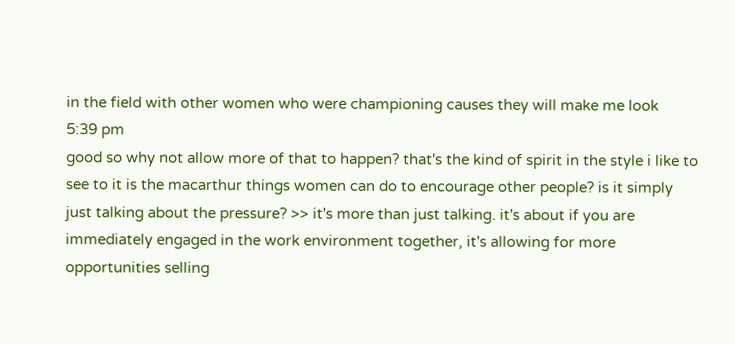in the field with other women who were championing causes they will make me look
5:39 pm
good so why not allow more of that to happen? that's the kind of spirit in the style i like to see to it is the macarthur things women can do to encourage other people? is it simply just talking about the pressure? >> it's more than just talking. it's about if you are immediately engaged in the work environment together, it's allowing for more opportunities selling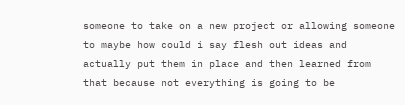someone to take on a new project or allowing someone to maybe how could i say flesh out ideas and actually put them in place and then learned from that because not everything is going to be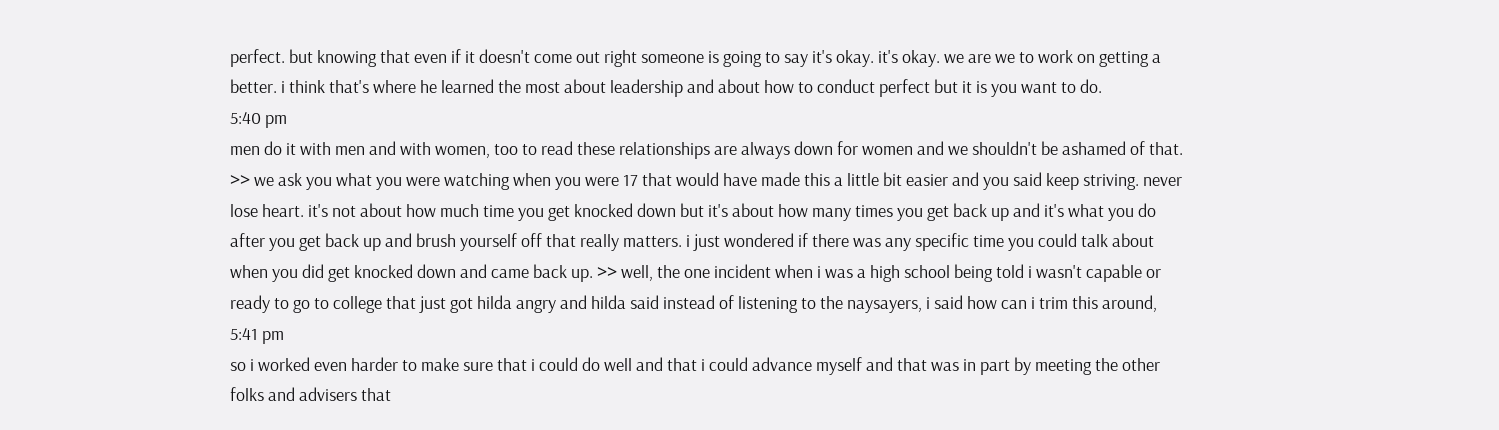perfect. but knowing that even if it doesn't come out right someone is going to say it's okay. it's okay. we are we to work on getting a better. i think that's where he learned the most about leadership and about how to conduct perfect but it is you want to do.
5:40 pm
men do it with men and with women, too to read these relationships are always down for women and we shouldn't be ashamed of that. >> we ask you what you were watching when you were 17 that would have made this a little bit easier and you said keep striving. never lose heart. it's not about how much time you get knocked down but it's about how many times you get back up and it's what you do after you get back up and brush yourself off that really matters. i just wondered if there was any specific time you could talk about when you did get knocked down and came back up. >> well, the one incident when i was a high school being told i wasn't capable or ready to go to college that just got hilda angry and hilda said instead of listening to the naysayers, i said how can i trim this around,
5:41 pm
so i worked even harder to make sure that i could do well and that i could advance myself and that was in part by meeting the other folks and advisers that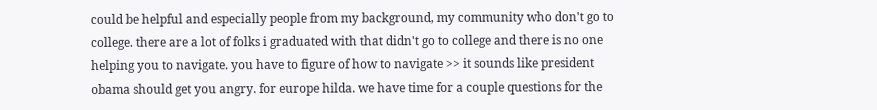could be helpful and especially people from my background, my community who don't go to college. there are a lot of folks i graduated with that didn't go to college and there is no one helping you to navigate. you have to figure of how to navigate >> it sounds like president obama should get you angry. for europe hilda. we have time for a couple questions for the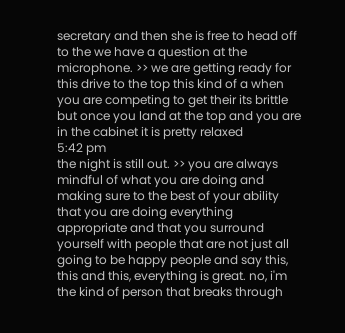secretary and then she is free to head off to the we have a question at the microphone. >> we are getting ready for this drive to the top this kind of a when you are competing to get their its brittle but once you land at the top and you are in the cabinet it is pretty relaxed
5:42 pm
the night is still out. >> you are always mindful of what you are doing and making sure to the best of your ability that you are doing everything appropriate and that you surround yourself with people that are not just all going to be happy people and say this, this and this, everything is great. no, i'm the kind of person that breaks through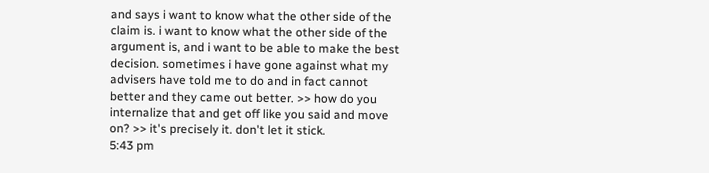and says i want to know what the other side of the claim is. i want to know what the other side of the argument is, and i want to be able to make the best decision. sometimes i have gone against what my advisers have told me to do and in fact cannot better and they came out better. >> how do you internalize that and get off like you said and move on? >> it's precisely it. don't let it stick.
5:43 pm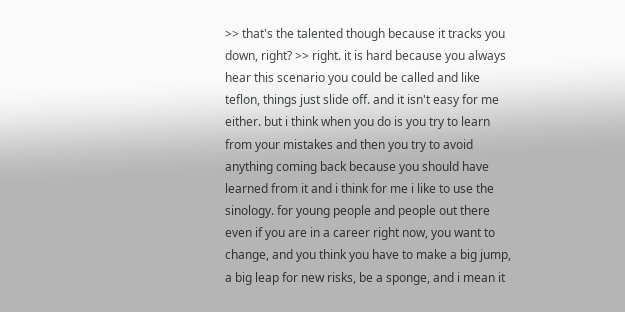>> that's the talented though because it tracks you down, right? >> right. it is hard because you always hear this scenario you could be called and like teflon, things just slide off. and it isn't easy for me either. but i think when you do is you try to learn from your mistakes and then you try to avoid anything coming back because you should have learned from it and i think for me i like to use the sinology. for young people and people out there even if you are in a career right now, you want to change, and you think you have to make a big jump, a big leap for new risks, be a sponge, and i mean it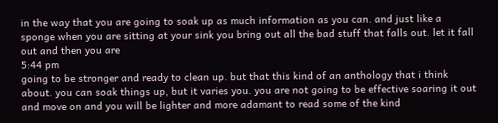in the way that you are going to soak up as much information as you can. and just like a sponge when you are sitting at your sink you bring out all the bad stuff that falls out. let it fall out and then you are
5:44 pm
going to be stronger and ready to clean up. but that this kind of an anthology that i think about. you can soak things up, but it varies you. you are not going to be effective soaring it out and move on and you will be lighter and more adamant to read some of the kind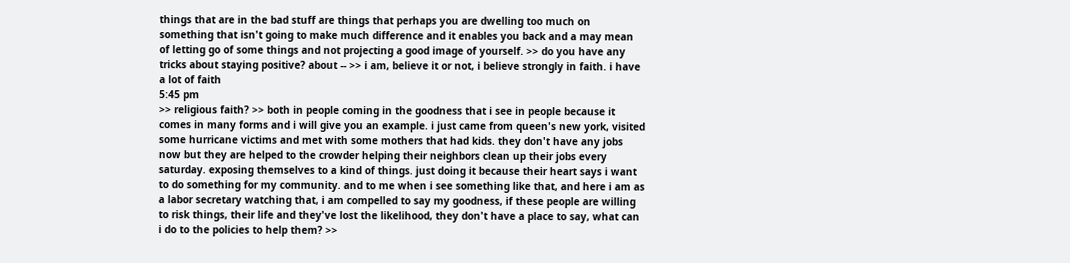things that are in the bad stuff are things that perhaps you are dwelling too much on something that isn't going to make much difference and it enables you back and a may mean of letting go of some things and not projecting a good image of yourself. >> do you have any tricks about staying positive? about -- >> i am, believe it or not, i believe strongly in faith. i have a lot of faith
5:45 pm
>> religious faith? >> both in people coming in the goodness that i see in people because it comes in many forms and i will give you an example. i just came from queen's new york, visited some hurricane victims and met with some mothers that had kids. they don't have any jobs now but they are helped to the crowder helping their neighbors clean up their jobs every saturday. exposing themselves to a kind of things. just doing it because their heart says i want to do something for my community. and to me when i see something like that, and here i am as a labor secretary watching that, i am compelled to say my goodness, if these people are willing to risk things, their life and they've lost the likelihood, they don't have a place to say, what can i do to the policies to help them? >>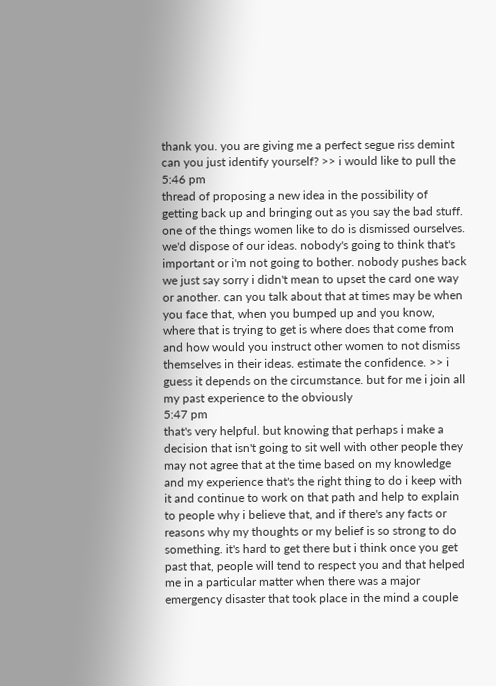thank you. you are giving me a perfect segue riss demint can you just identify yourself? >> i would like to pull the
5:46 pm
thread of proposing a new idea in the possibility of getting back up and bringing out as you say the bad stuff. one of the things women like to do is dismissed ourselves. we'd dispose of our ideas. nobody's going to think that's important or i'm not going to bother. nobody pushes back we just say sorry i didn't mean to upset the card one way or another. can you talk about that at times may be when you face that, when you bumped up and you know, where that is trying to get is where does that come from and how would you instruct other women to not dismiss themselves in their ideas. estimate the confidence. >> i guess it depends on the circumstance. but for me i join all my past experience to the obviously
5:47 pm
that's very helpful. but knowing that perhaps i make a decision that isn't going to sit well with other people they may not agree that at the time based on my knowledge and my experience that's the right thing to do i keep with it and continue to work on that path and help to explain to people why i believe that, and if there's any facts or reasons why my thoughts or my belief is so strong to do something. it's hard to get there but i think once you get past that, people will tend to respect you and that helped me in a particular matter when there was a major emergency disaster that took place in the mind a couple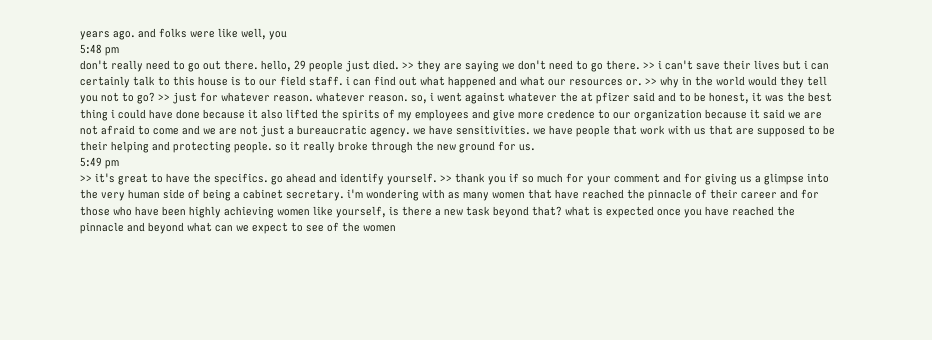years ago. and folks were like well, you
5:48 pm
don't really need to go out there. hello, 29 people just died. >> they are saying we don't need to go there. >> i can't save their lives but i can certainly talk to this house is to our field staff. i can find out what happened and what our resources or. >> why in the world would they tell you not to go? >> just for whatever reason. whatever reason. so, i went against whatever the at pfizer said and to be honest, it was the best thing i could have done because it also lifted the spirits of my employees and give more credence to our organization because it said we are not afraid to come and we are not just a bureaucratic agency. we have sensitivities. we have people that work with us that are supposed to be their helping and protecting people. so it really broke through the new ground for us.
5:49 pm
>> it's great to have the specifics. go ahead and identify yourself. >> thank you if so much for your comment and for giving us a glimpse into the very human side of being a cabinet secretary. i'm wondering with as many women that have reached the pinnacle of their career and for those who have been highly achieving women like yourself, is there a new task beyond that? what is expected once you have reached the pinnacle and beyond what can we expect to see of the women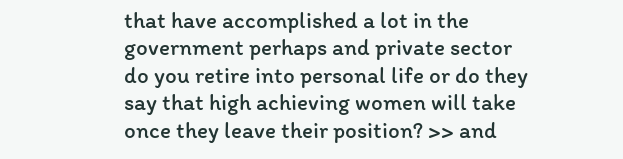that have accomplished a lot in the government perhaps and private sector do you retire into personal life or do they say that high achieving women will take once they leave their position? >> and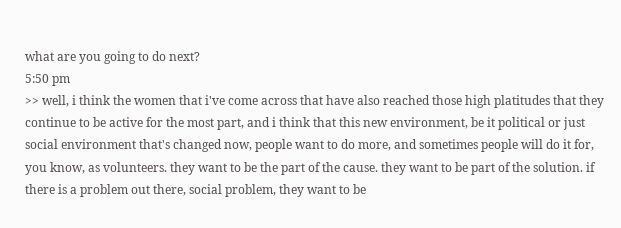what are you going to do next?
5:50 pm
>> well, i think the women that i've come across that have also reached those high platitudes that they continue to be active for the most part, and i think that this new environment, be it political or just social environment that's changed now, people want to do more, and sometimes people will do it for, you know, as volunteers. they want to be the part of the cause. they want to be part of the solution. if there is a problem out there, social problem, they want to be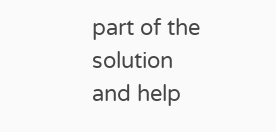part of the solution and help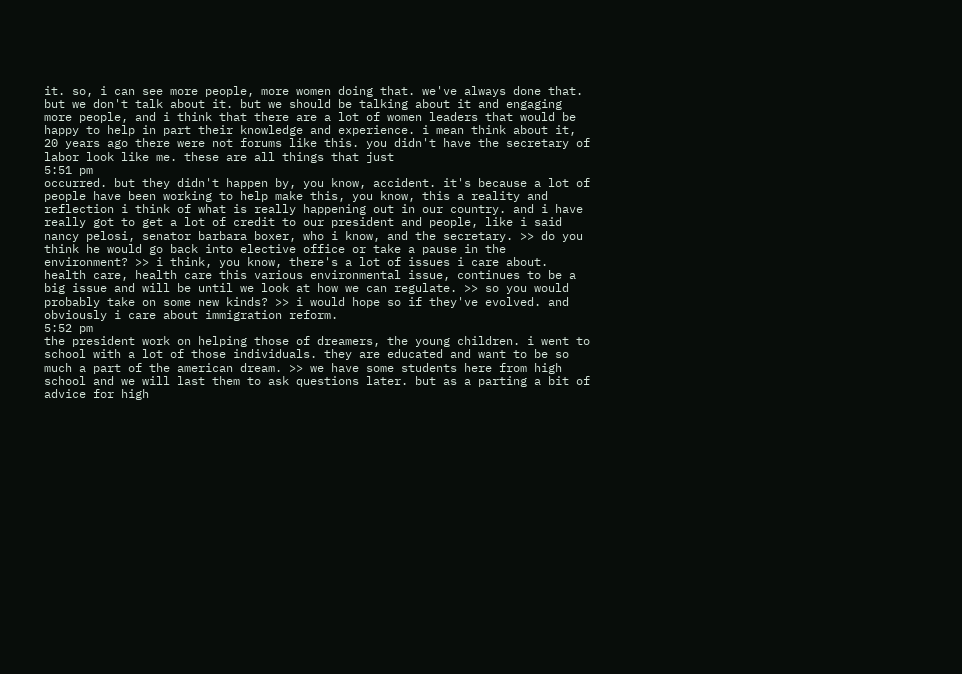it. so, i can see more people, more women doing that. we've always done that. but we don't talk about it. but we should be talking about it and engaging more people, and i think that there are a lot of women leaders that would be happy to help in part their knowledge and experience. i mean think about it, 20 years ago there were not forums like this. you didn't have the secretary of labor look like me. these are all things that just
5:51 pm
occurred. but they didn't happen by, you know, accident. it's because a lot of people have been working to help make this, you know, this a reality and reflection i think of what is really happening out in our country. and i have really got to get a lot of credit to our president and people, like i said nancy pelosi, senator barbara boxer, who i know, and the secretary. >> do you think he would go back into elective office or take a pause in the environment? >> i think, you know, there's a lot of issues i care about. health care, health care this various environmental issue, continues to be a big issue and will be until we look at how we can regulate. >> so you would probably take on some new kinds? >> i would hope so if they've evolved. and obviously i care about immigration reform.
5:52 pm
the president work on helping those of dreamers, the young children. i went to school with a lot of those individuals. they are educated and want to be so much a part of the american dream. >> we have some students here from high school and we will last them to ask questions later. but as a parting a bit of advice for high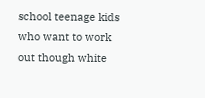school teenage kids who want to work out though white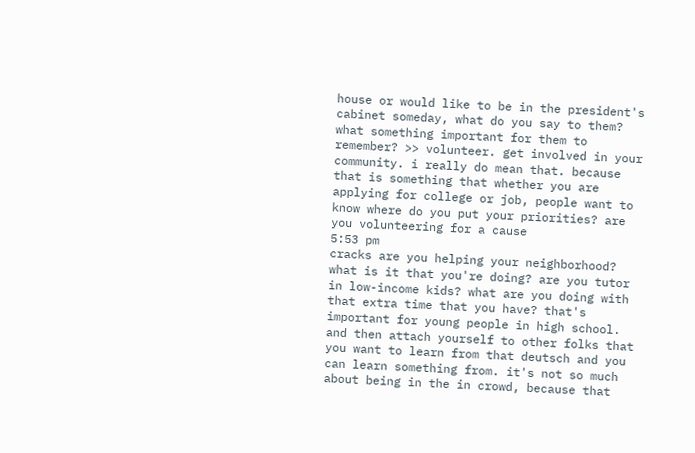house or would like to be in the president's cabinet someday, what do you say to them? what something important for them to remember? >> volunteer. get involved in your community. i really do mean that. because that is something that whether you are applying for college or job, people want to know where do you put your priorities? are you volunteering for a cause
5:53 pm
cracks are you helping your neighborhood? what is it that you're doing? are you tutor in low-income kids? what are you doing with that extra time that you have? that's important for young people in high school. and then attach yourself to other folks that you want to learn from that deutsch and you can learn something from. it's not so much about being in the in crowd, because that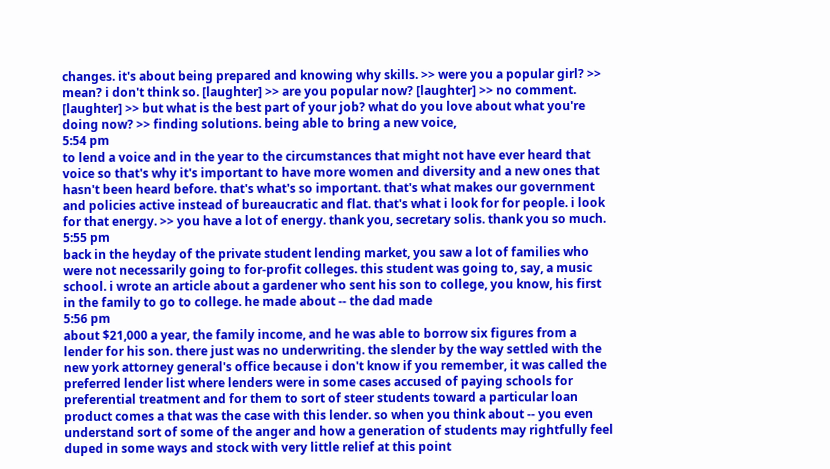changes. it's about being prepared and knowing why skills. >> were you a popular girl? >> mean? i don't think so. [laughter] >> are you popular now? [laughter] >> no comment. [laughter] >> but what is the best part of your job? what do you love about what you're doing now? >> finding solutions. being able to bring a new voice,
5:54 pm
to lend a voice and in the year to the circumstances that might not have ever heard that voice so that's why it's important to have more women and diversity and a new ones that hasn't been heard before. that's what's so important. that's what makes our government and policies active instead of bureaucratic and flat. that's what i look for for people. i look for that energy. >> you have a lot of energy. thank you, secretary solis. thank you so much.
5:55 pm
back in the heyday of the private student lending market, you saw a lot of families who were not necessarily going to for-profit colleges. this student was going to, say, a music school. i wrote an article about a gardener who sent his son to college, you know, his first in the family to go to college. he made about -- the dad made
5:56 pm
about $21,000 a year, the family income, and he was able to borrow six figures from a lender for his son. there just was no underwriting. the slender by the way settled with the new york attorney general's office because i don't know if you remember, it was called the preferred lender list where lenders were in some cases accused of paying schools for preferential treatment and for them to sort of steer students toward a particular loan product comes a that was the case with this lender. so when you think about -- you even understand sort of some of the anger and how a generation of students may rightfully feel duped in some ways and stock with very little relief at this point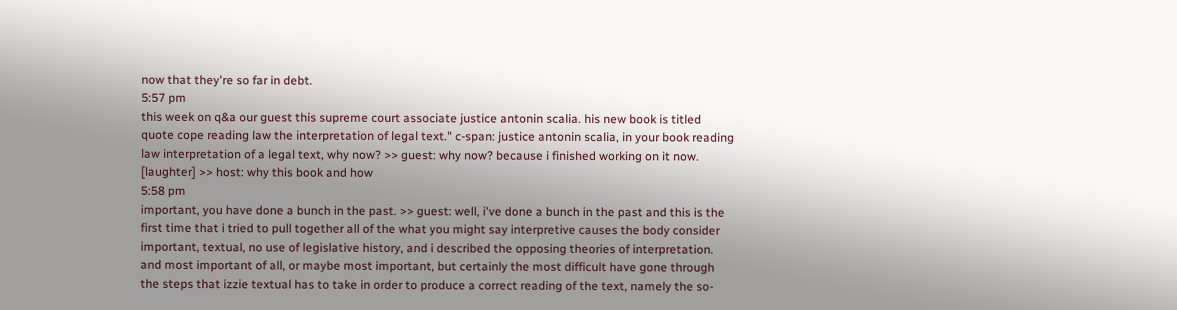now that they're so far in debt.
5:57 pm
this week on q&a our guest this supreme court associate justice antonin scalia. his new book is titled quote cope reading law the interpretation of legal text." c-span: justice antonin scalia, in your book reading law interpretation of a legal text, why now? >> guest: why now? because i finished working on it now. [laughter] >> host: why this book and how
5:58 pm
important, you have done a bunch in the past. >> guest: well, i've done a bunch in the past and this is the first time that i tried to pull together all of the what you might say interpretive causes the body consider important, textual, no use of legislative history, and i described the opposing theories of interpretation. and most important of all, or maybe most important, but certainly the most difficult have gone through the steps that izzie textual has to take in order to produce a correct reading of the text, namely the so-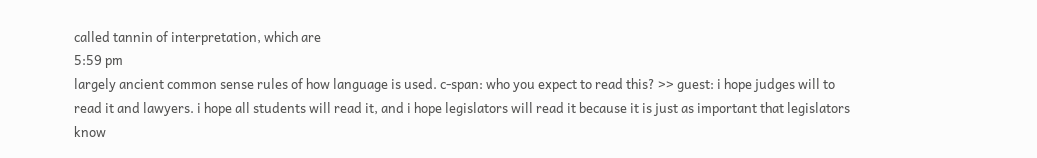called tannin of interpretation, which are
5:59 pm
largely ancient common sense rules of how language is used. c-span: who you expect to read this? >> guest: i hope judges will to read it and lawyers. i hope all students will read it, and i hope legislators will read it because it is just as important that legislators know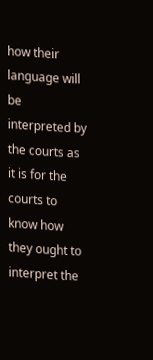how their language will be interpreted by the courts as it is for the courts to know how they ought to interpret the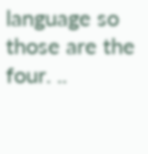language so those are the four. ..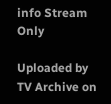info Stream Only

Uploaded by TV Archive on